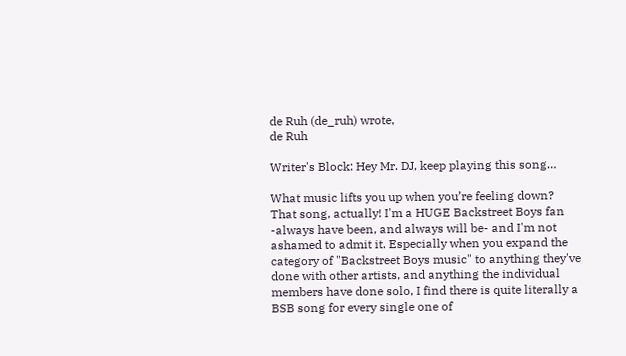de Ruh (de_ruh) wrote,
de Ruh

Writer's Block: Hey Mr. DJ, keep playing this song…

What music lifts you up when you’re feeling down?
That song, actually! I'm a HUGE Backstreet Boys fan -always have been, and always will be- and I'm not ashamed to admit it. Especially when you expand the category of "Backstreet Boys music" to anything they've done with other artists, and anything the individual members have done solo, I find there is quite literally a BSB song for every single one of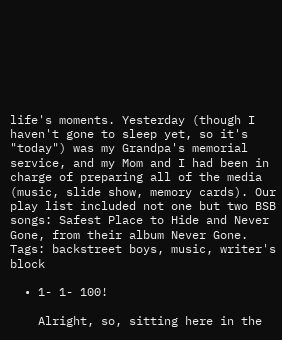life's moments. Yesterday (though I haven't gone to sleep yet, so it's "today") was my Grandpa's memorial service, and my Mom and I had been in charge of preparing all of the media (music, slide show, memory cards). Our play list included not one but two BSB songs: Safest Place to Hide and Never Gone, from their album Never Gone.
Tags: backstreet boys, music, writer's block

  • 1- 1- 100!

    Alright, so, sitting here in the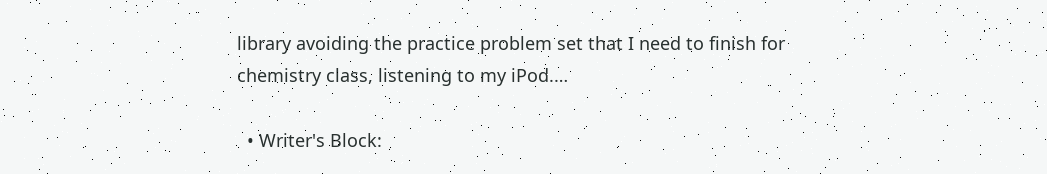library avoiding the practice problem set that I need to finish for chemistry class, listening to my iPod.…

  • Writer's Block: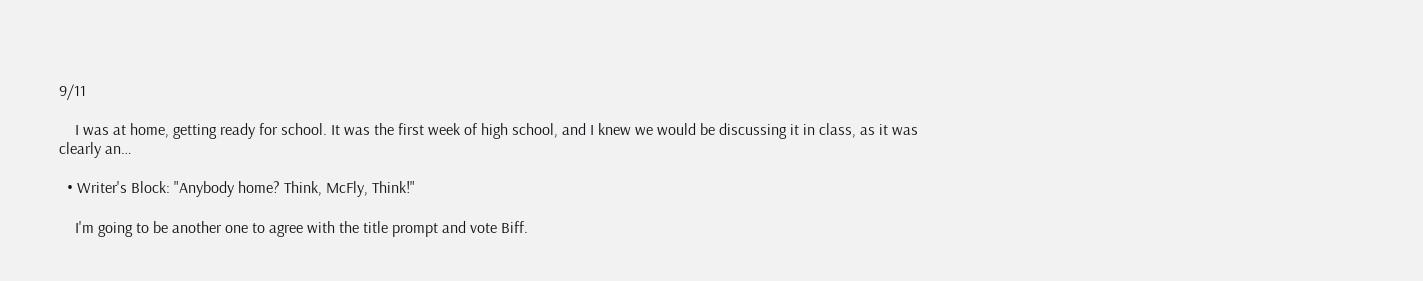9/11

    I was at home, getting ready for school. It was the first week of high school, and I knew we would be discussing it in class, as it was clearly an…

  • Writer's Block: "Anybody home? Think, McFly, Think!"

    I'm going to be another one to agree with the title prompt and vote Biff.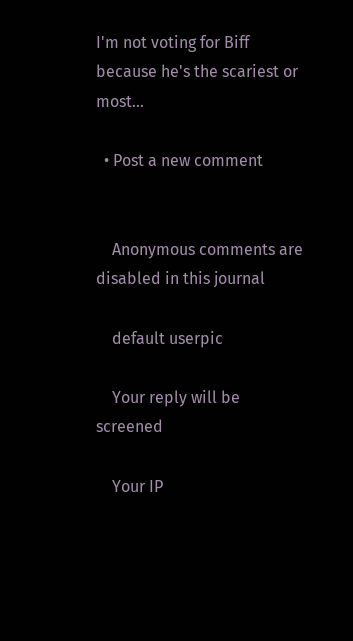I'm not voting for Biff because he's the scariest or most…

  • Post a new comment


    Anonymous comments are disabled in this journal

    default userpic

    Your reply will be screened

    Your IP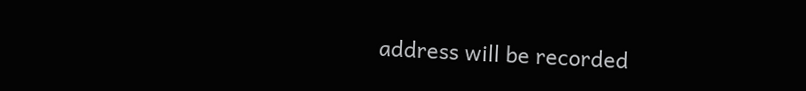address will be recorded